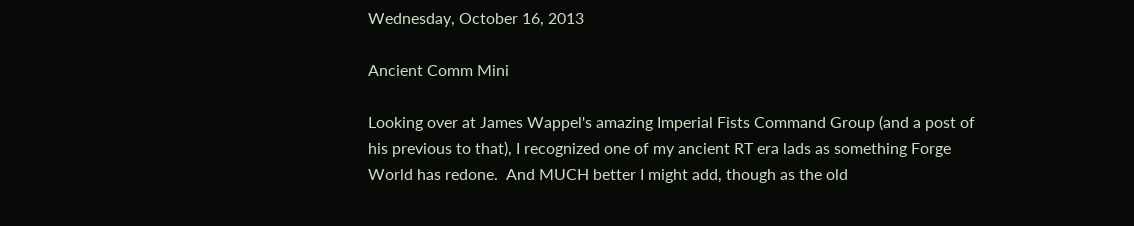Wednesday, October 16, 2013

Ancient Comm Mini

Looking over at James Wappel's amazing Imperial Fists Command Group (and a post of his previous to that), I recognized one of my ancient RT era lads as something Forge World has redone.  And MUCH better I might add, though as the old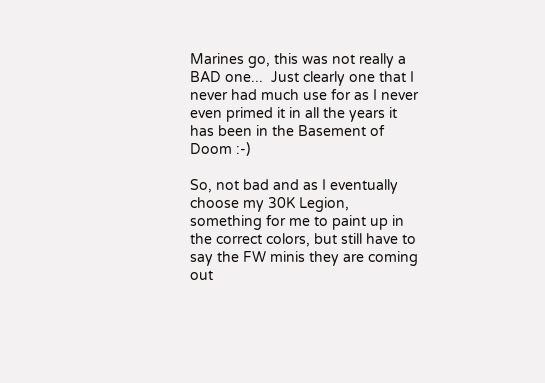Marines go, this was not really a BAD one...  Just clearly one that I never had much use for as I never even primed it in all the years it has been in the Basement of Doom :-)

So, not bad and as I eventually choose my 30K Legion, something for me to paint up in the correct colors, but still have to say the FW minis they are coming out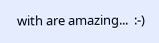with are amazing...  :-)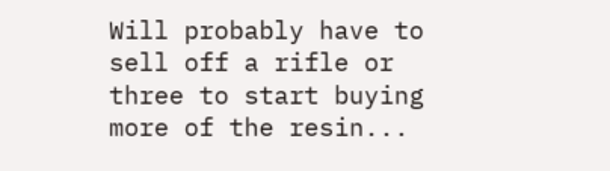Will probably have to sell off a rifle or three to start buying more of the resin...